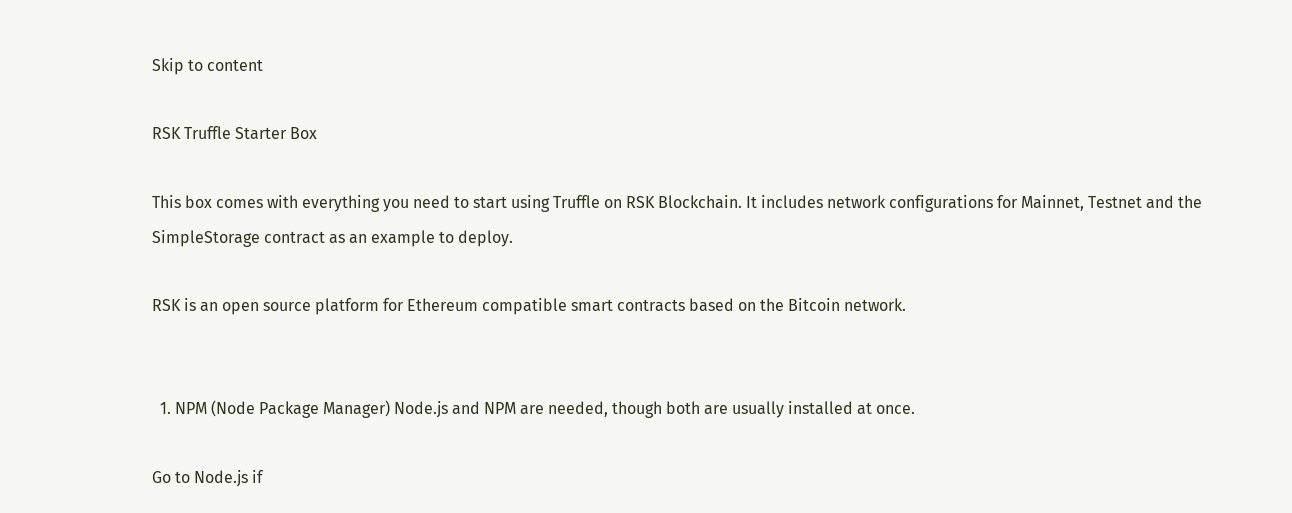Skip to content

RSK Truffle Starter Box

This box comes with everything you need to start using Truffle on RSK Blockchain. It includes network configurations for Mainnet, Testnet and the SimpleStorage contract as an example to deploy.

RSK is an open source platform for Ethereum compatible smart contracts based on the Bitcoin network.


  1. NPM (Node Package Manager) Node.js and NPM are needed, though both are usually installed at once.

Go to Node.js if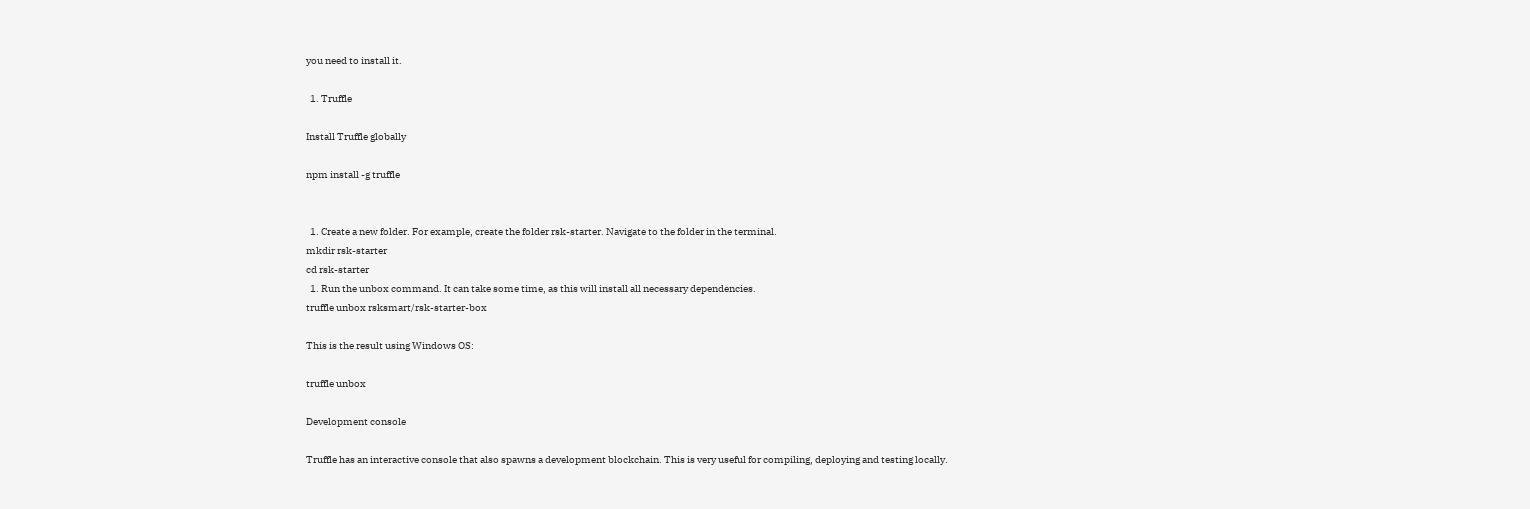you need to install it.

  1. Truffle

Install Truffle globally

npm install -g truffle


  1. Create a new folder. For example, create the folder rsk-starter. Navigate to the folder in the terminal.
mkdir rsk-starter
cd rsk-starter
  1. Run the unbox command. It can take some time, as this will install all necessary dependencies.
truffle unbox rsksmart/rsk-starter-box

This is the result using Windows OS:

truffle unbox

Development console

Truffle has an interactive console that also spawns a development blockchain. This is very useful for compiling, deploying and testing locally.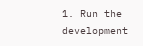1. Run the development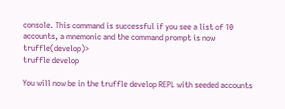console. This command is successful if you see a list of 10 accounts, a mnemonic and the command prompt is now truffle(develop)>
truffle develop

You will now be in the truffle develop REPL with seeded accounts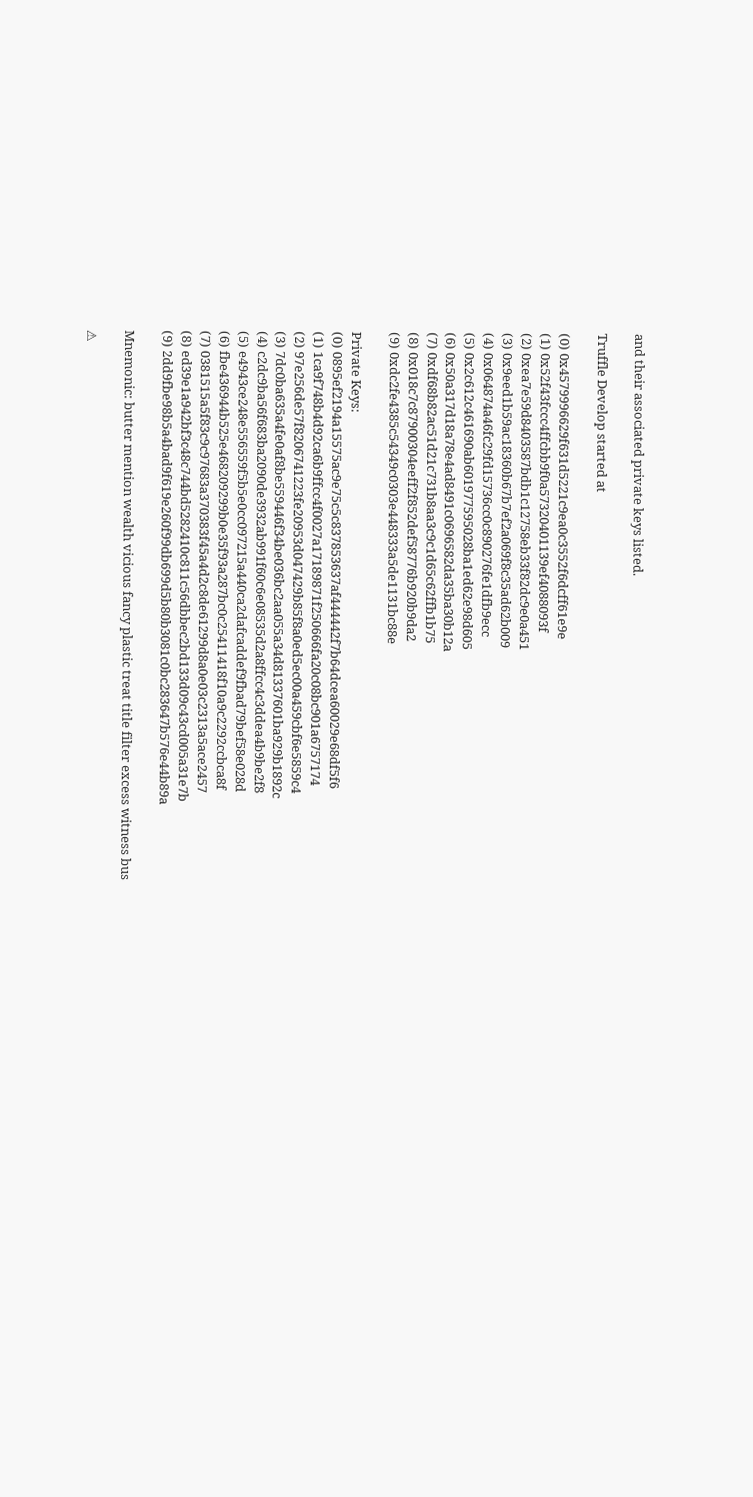and their associated private keys listed.

Truffle Develop started at

(0) 0x4579996629f631d5221c9ea0c3552f6dcff61e9e
(1) 0x52f43fccc4ffcbb9f0a57320401139ef4088093f
(2) 0xea7e59d8403587bdb1c12758eb33f82dc9e0a451
(3) 0x9eed1b59ac18360b67b7ef2a069f8c35ad62b009
(4) 0x064874a46fc29fd15736cc0c890276fe1dfb9ecc
(5) 0x2c612c461690ab601977595028ba1ed62e98d605
(6) 0x50a317d18a78e4ad8491c0696582da35ba30b12a
(7) 0xdf68b82ac51d21c731b8aa3c9c1d65c62ffb1b75
(8) 0x018c7c87900304eeff2f852def58776b920b9da2
(9) 0xdc2fe4385c54349c0303e448333a5de1131bc88e

Private Keys:
(0) 0895ef2194a15575ac9e75c5c837853637af444442f7b64dcea60029e68df5f6
(1) 1ca9f748b4d92ca6b9ffcc4f0027a17189871f250666fa20c08bc901a6757174
(2) 97e256de57f8206741223fe20953d047429b85f8a0ed5ec00a459cbf6e5859c4
(3) 7dc0ba635a4fe0af8be559446f34be036bc2aa055a34d81337601ba929b1892c
(4) c2dc9ba56f683ba2090de3932ab991f60c6e08535d2a8ffcc4c3ddea4b9be2f8
(5) e4943ce248e556559f5b5e0cc097215a440ca2dafcaddef9fbad79bef58e028d
(6) fbe436944b525e468209299b0e35f93a287bc0c25411418f10a9c2292ccbca8f
(7) 0381515a5f83c9c97683a370383f45a4d2c8de61299d8a0e03c2313a5ace2457
(8) ed39e1a942bf3c48c744bd5282410c811c56dbbec2bd133d09c43cd005a31e7b
(9) 2dd9fbe98b5a4bad9f619e260f99db699d5b80b3081c0bc283647b576e44b89a

Mnemonic: butter mention wealth vicious fancy plastic treat title filter excess witness bus

⚠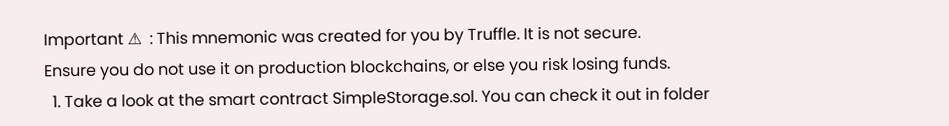Important ⚠  : This mnemonic was created for you by Truffle. It is not secure.
Ensure you do not use it on production blockchains, or else you risk losing funds.
  1. Take a look at the smart contract SimpleStorage.sol. You can check it out in folder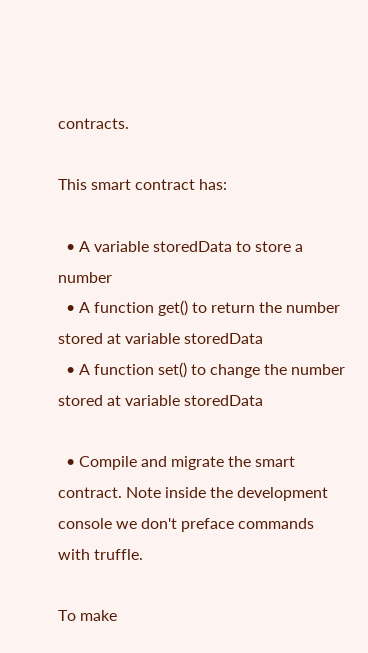contracts.

This smart contract has:

  • A variable storedData to store a number
  • A function get() to return the number stored at variable storedData
  • A function set() to change the number stored at variable storedData

  • Compile and migrate the smart contract. Note inside the development console we don't preface commands with truffle.

To make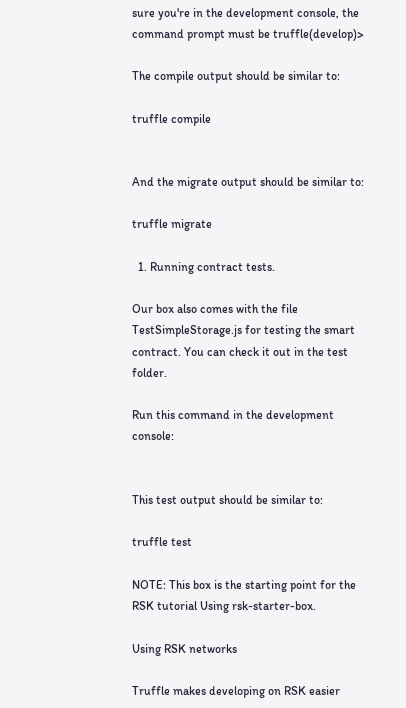sure you're in the development console, the command prompt must be truffle(develop)>

The compile output should be similar to:

truffle compile


And the migrate output should be similar to:

truffle migrate

  1. Running contract tests.

Our box also comes with the file TestSimpleStorage.js for testing the smart contract. You can check it out in the test folder.

Run this command in the development console:


This test output should be similar to:

truffle test

NOTE: This box is the starting point for the RSK tutorial Using rsk-starter-box.

Using RSK networks

Truffle makes developing on RSK easier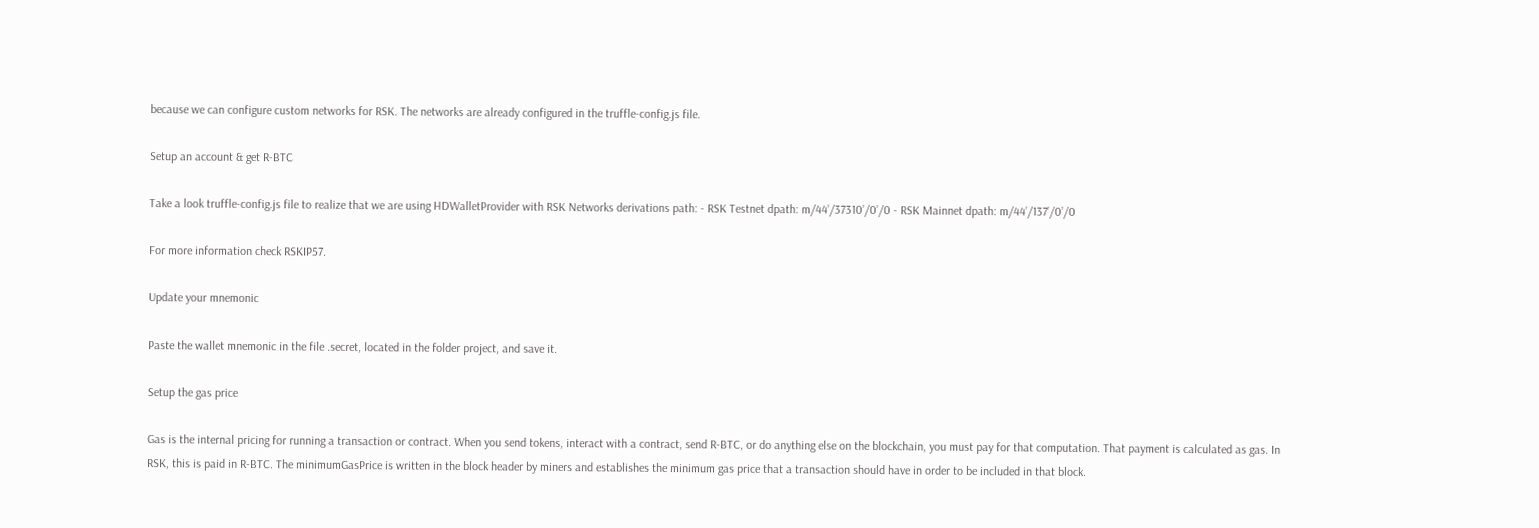because we can configure custom networks for RSK. The networks are already configured in the truffle-config.js file.

Setup an account & get R-BTC

Take a look truffle-config.js file to realize that we are using HDWalletProvider with RSK Networks derivations path: - RSK Testnet dpath: m/44’/37310’/0’/0 - RSK Mainnet dpath: m/44’/137’/0’/0

For more information check RSKIP57.

Update your mnemonic

Paste the wallet mnemonic in the file .secret, located in the folder project, and save it.

Setup the gas price

Gas is the internal pricing for running a transaction or contract. When you send tokens, interact with a contract, send R-BTC, or do anything else on the blockchain, you must pay for that computation. That payment is calculated as gas. In RSK, this is paid in R-BTC. The minimumGasPrice is written in the block header by miners and establishes the minimum gas price that a transaction should have in order to be included in that block.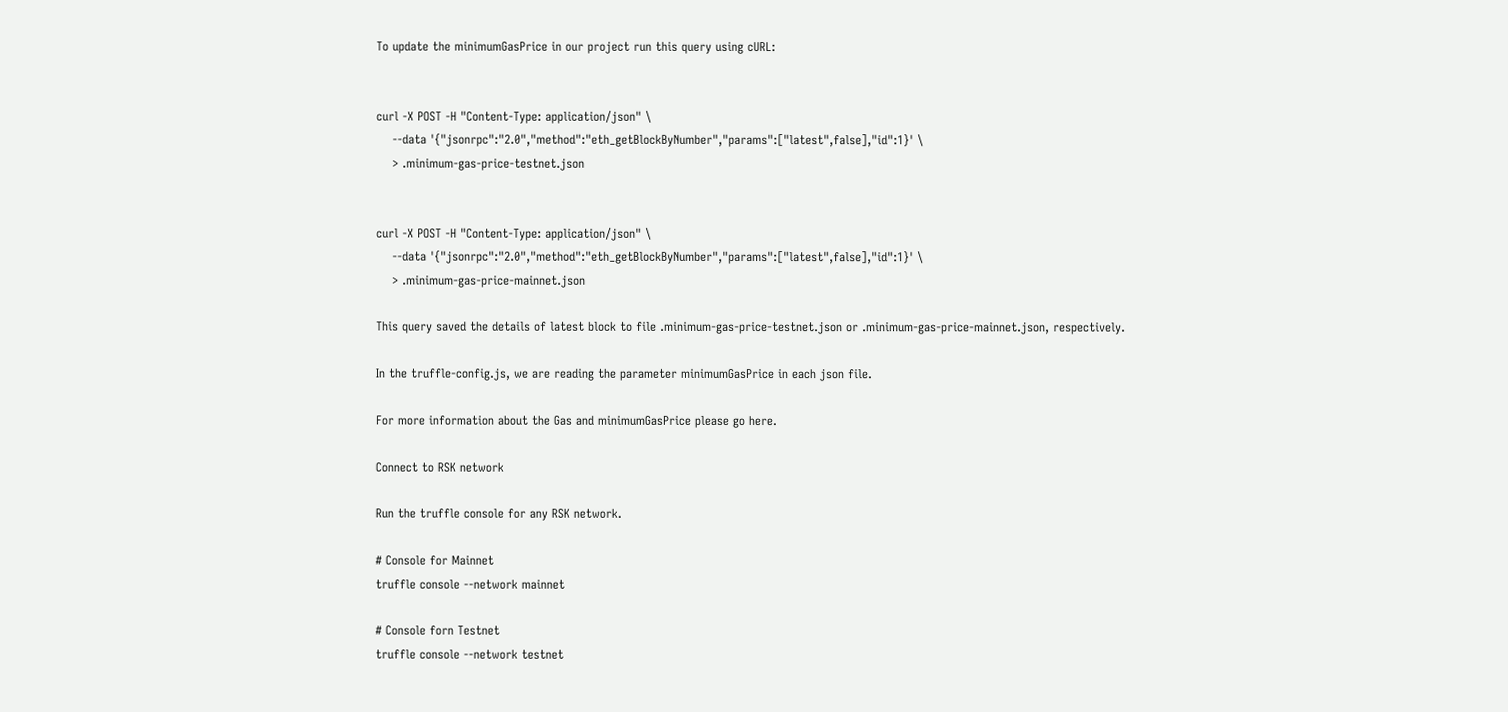To update the minimumGasPrice in our project run this query using cURL:


curl -X POST -H "Content-Type: application/json" \
    --data '{"jsonrpc":"2.0","method":"eth_getBlockByNumber","params":["latest",false],"id":1}' \
    > .minimum-gas-price-testnet.json


curl -X POST -H "Content-Type: application/json" \
    --data '{"jsonrpc":"2.0","method":"eth_getBlockByNumber","params":["latest",false],"id":1}' \
    > .minimum-gas-price-mainnet.json

This query saved the details of latest block to file .minimum-gas-price-testnet.json or .minimum-gas-price-mainnet.json, respectively.

In the truffle-config.js, we are reading the parameter minimumGasPrice in each json file.

For more information about the Gas and minimumGasPrice please go here.

Connect to RSK network

Run the truffle console for any RSK network.

# Console for Mainnet
truffle console --network mainnet

# Console forn Testnet
truffle console --network testnet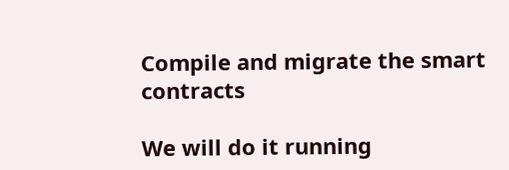Compile and migrate the smart contracts

We will do it running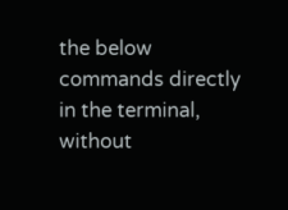the below commands directly in the terminal, without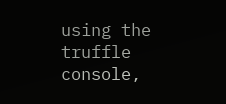using the truffle console,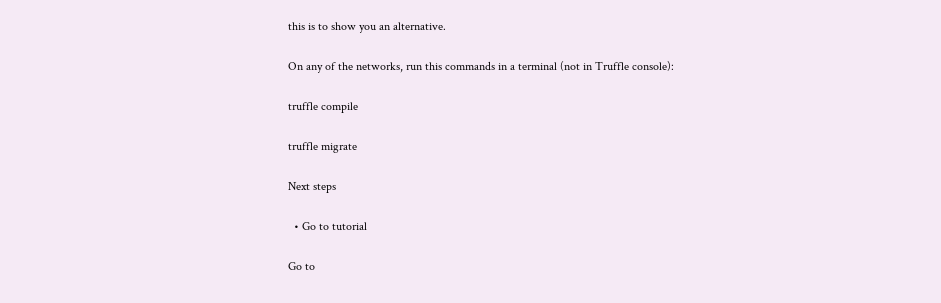this is to show you an alternative.

On any of the networks, run this commands in a terminal (not in Truffle console):

truffle compile

truffle migrate

Next steps

  • Go to tutorial

Go to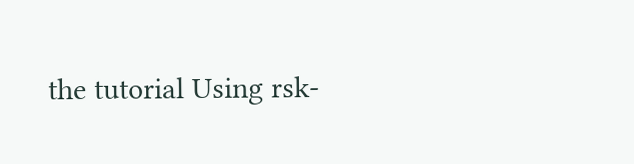the tutorial Using rsk-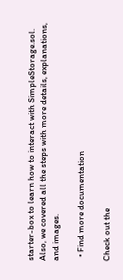starter-box to learn how to interact with SimpleStorage.sol. Also, we covered all the steps with more details, explanations, and images.

  • Find more documentation

Check out the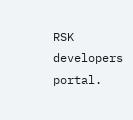RSK developers portal.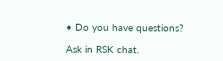• Do you have questions?

Ask in RSK chat.